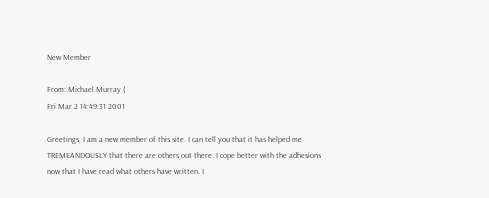New Member

From: Michael Murray (
Fri Mar 2 14:49:31 2001

Greetings, I am a new member of this site. I can tell you that it has helped me TREMEANDOUSLY that there are others out there. I cope better with the adhesions now that I have read what others have written. I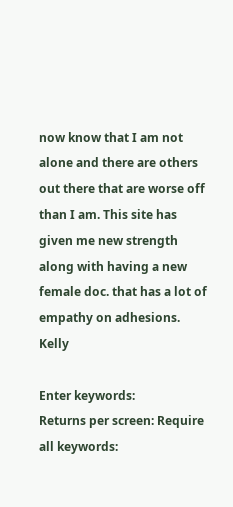now know that I am not alone and there are others out there that are worse off than I am. This site has given me new strength along with having a new female doc. that has a lot of empathy on adhesions. Kelly

Enter keywords:
Returns per screen: Require all keywords: